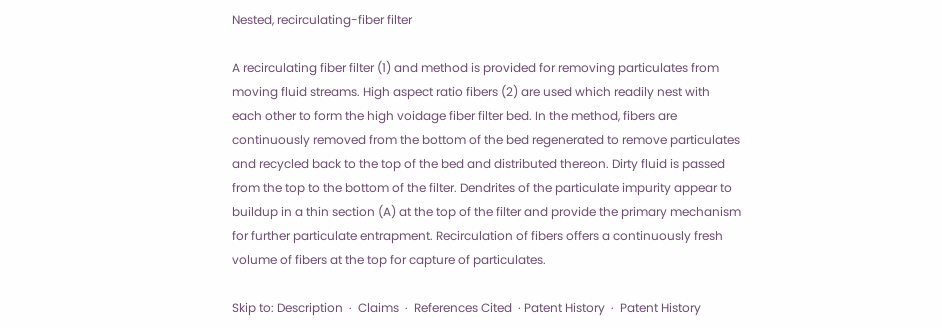Nested, recirculating-fiber filter

A recirculating fiber filter (1) and method is provided for removing particulates from moving fluid streams. High aspect ratio fibers (2) are used which readily nest with each other to form the high voidage fiber filter bed. In the method, fibers are continuously removed from the bottom of the bed regenerated to remove particulates and recycled back to the top of the bed and distributed thereon. Dirty fluid is passed from the top to the bottom of the filter. Dendrites of the particulate impurity appear to buildup in a thin section (A) at the top of the filter and provide the primary mechanism for further particulate entrapment. Recirculation of fibers offers a continuously fresh volume of fibers at the top for capture of particulates.

Skip to: Description  ·  Claims  ·  References Cited  · Patent History  ·  Patent History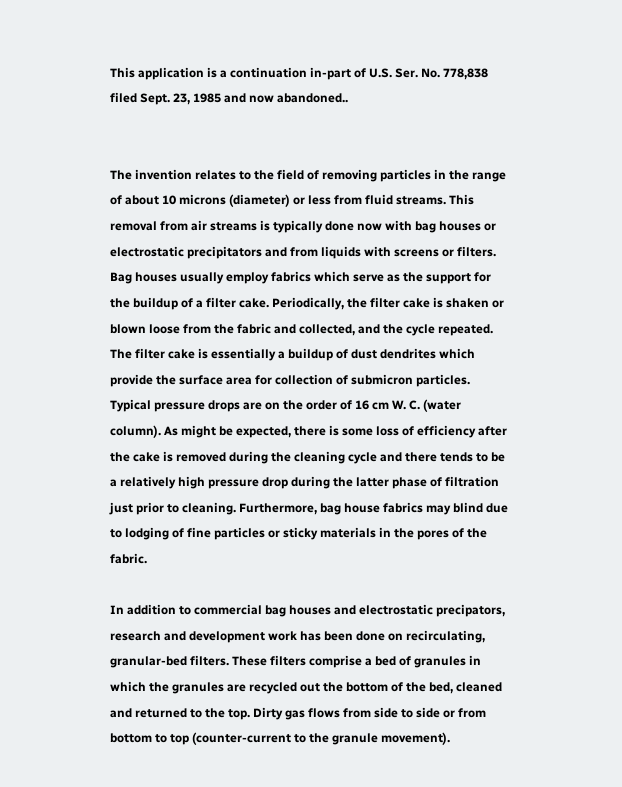This application is a continuation in-part of U.S. Ser. No. 778,838 filed Sept. 23, 1985 and now abandoned..


The invention relates to the field of removing particles in the range of about 10 microns (diameter) or less from fluid streams. This removal from air streams is typically done now with bag houses or electrostatic precipitators and from liquids with screens or filters. Bag houses usually employ fabrics which serve as the support for the buildup of a filter cake. Periodically, the filter cake is shaken or blown loose from the fabric and collected, and the cycle repeated. The filter cake is essentially a buildup of dust dendrites which provide the surface area for collection of submicron particles. Typical pressure drops are on the order of 16 cm W. C. (water column). As might be expected, there is some loss of efficiency after the cake is removed during the cleaning cycle and there tends to be a relatively high pressure drop during the latter phase of filtration just prior to cleaning. Furthermore, bag house fabrics may blind due to lodging of fine particles or sticky materials in the pores of the fabric.

In addition to commercial bag houses and electrostatic precipators, research and development work has been done on recirculating, granular-bed filters. These filters comprise a bed of granules in which the granules are recycled out the bottom of the bed, cleaned and returned to the top. Dirty gas flows from side to side or from bottom to top (counter-current to the granule movement).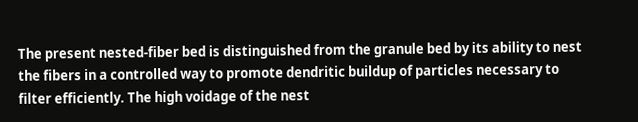The present nested-fiber bed is distinguished from the granule bed by its ability to nest the fibers in a controlled way to promote dendritic buildup of particles necessary to filter efficiently. The high voidage of the nest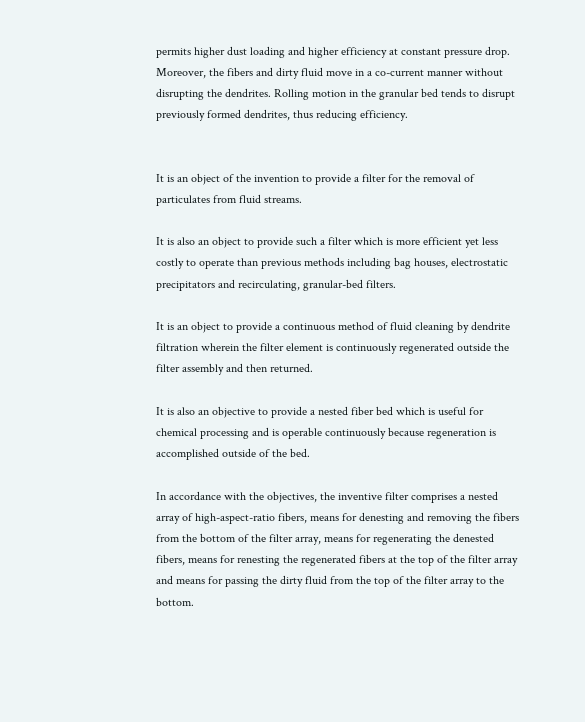permits higher dust loading and higher efficiency at constant pressure drop. Moreover, the fibers and dirty fluid move in a co-current manner without disrupting the dendrites. Rolling motion in the granular bed tends to disrupt previously formed dendrites, thus reducing efficiency.


It is an object of the invention to provide a filter for the removal of particulates from fluid streams.

It is also an object to provide such a filter which is more efficient yet less costly to operate than previous methods including bag houses, electrostatic precipitators and recirculating, granular-bed filters.

It is an object to provide a continuous method of fluid cleaning by dendrite filtration wherein the filter element is continuously regenerated outside the filter assembly and then returned.

It is also an objective to provide a nested fiber bed which is useful for chemical processing and is operable continuously because regeneration is accomplished outside of the bed.

In accordance with the objectives, the inventive filter comprises a nested array of high-aspect-ratio fibers, means for denesting and removing the fibers from the bottom of the filter array, means for regenerating the denested fibers, means for renesting the regenerated fibers at the top of the filter array and means for passing the dirty fluid from the top of the filter array to the bottom.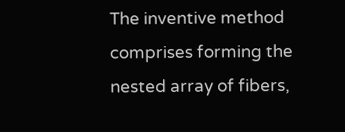The inventive method comprises forming the nested array of fibers,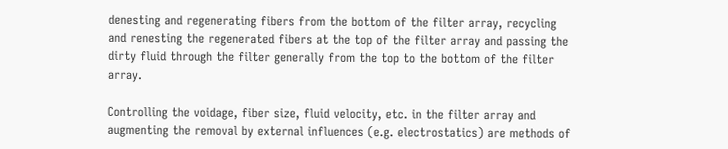denesting and regenerating fibers from the bottom of the filter array, recycling and renesting the regenerated fibers at the top of the filter array and passing the dirty fluid through the filter generally from the top to the bottom of the filter array.

Controlling the voidage, fiber size, fluid velocity, etc. in the filter array and augmenting the removal by external influences (e.g. electrostatics) are methods of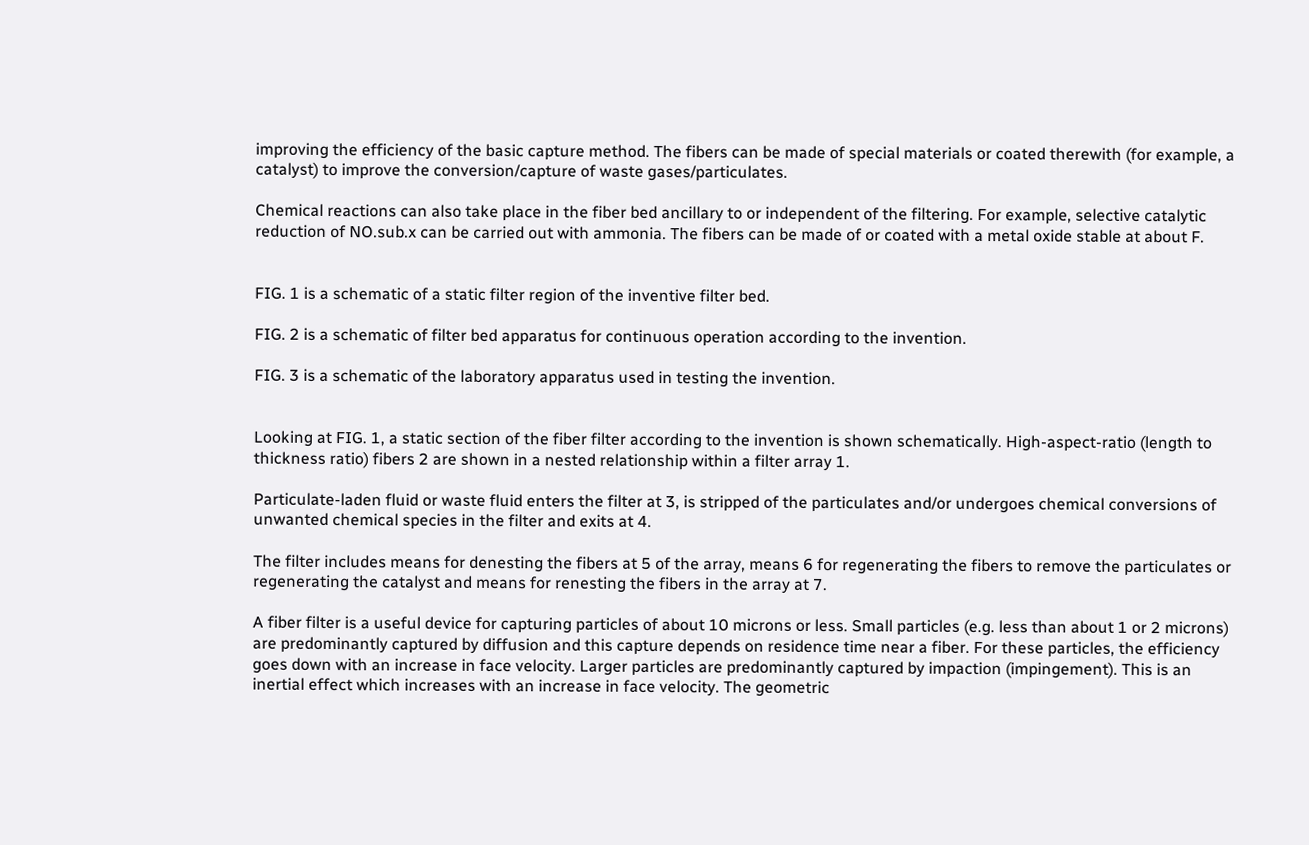improving the efficiency of the basic capture method. The fibers can be made of special materials or coated therewith (for example, a catalyst) to improve the conversion/capture of waste gases/particulates.

Chemical reactions can also take place in the fiber bed ancillary to or independent of the filtering. For example, selective catalytic reduction of NO.sub.x can be carried out with ammonia. The fibers can be made of or coated with a metal oxide stable at about F.


FIG. 1 is a schematic of a static filter region of the inventive filter bed.

FIG. 2 is a schematic of filter bed apparatus for continuous operation according to the invention.

FIG. 3 is a schematic of the laboratory apparatus used in testing the invention.


Looking at FIG. 1, a static section of the fiber filter according to the invention is shown schematically. High-aspect-ratio (length to thickness ratio) fibers 2 are shown in a nested relationship within a filter array 1.

Particulate-laden fluid or waste fluid enters the filter at 3, is stripped of the particulates and/or undergoes chemical conversions of unwanted chemical species in the filter and exits at 4.

The filter includes means for denesting the fibers at 5 of the array, means 6 for regenerating the fibers to remove the particulates or regenerating the catalyst and means for renesting the fibers in the array at 7.

A fiber filter is a useful device for capturing particles of about 10 microns or less. Small particles (e.g. less than about 1 or 2 microns) are predominantly captured by diffusion and this capture depends on residence time near a fiber. For these particles, the efficiency goes down with an increase in face velocity. Larger particles are predominantly captured by impaction (impingement). This is an inertial effect which increases with an increase in face velocity. The geometric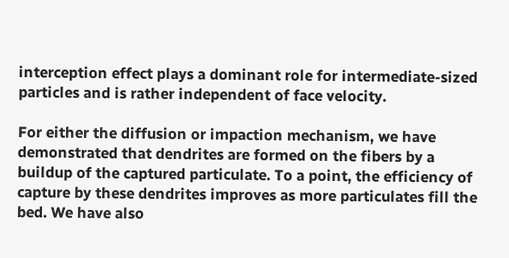interception effect plays a dominant role for intermediate-sized particles and is rather independent of face velocity.

For either the diffusion or impaction mechanism, we have demonstrated that dendrites are formed on the fibers by a buildup of the captured particulate. To a point, the efficiency of capture by these dendrites improves as more particulates fill the bed. We have also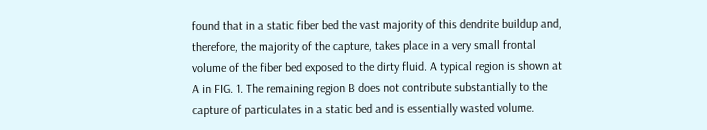found that in a static fiber bed the vast majority of this dendrite buildup and, therefore, the majority of the capture, takes place in a very small frontal volume of the fiber bed exposed to the dirty fluid. A typical region is shown at A in FIG. 1. The remaining region B does not contribute substantially to the capture of particulates in a static bed and is essentially wasted volume.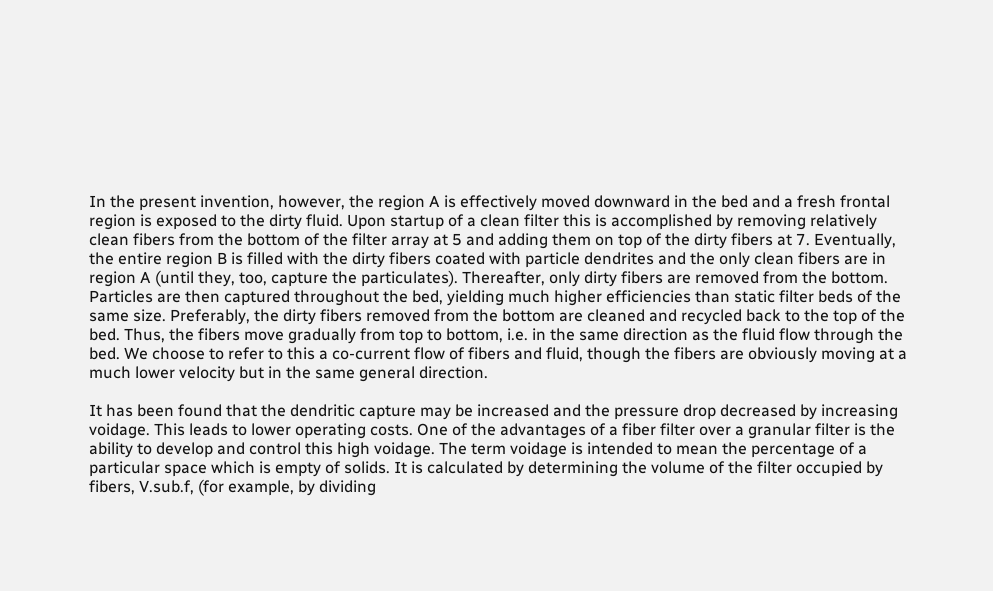In the present invention, however, the region A is effectively moved downward in the bed and a fresh frontal region is exposed to the dirty fluid. Upon startup of a clean filter this is accomplished by removing relatively clean fibers from the bottom of the filter array at 5 and adding them on top of the dirty fibers at 7. Eventually, the entire region B is filled with the dirty fibers coated with particle dendrites and the only clean fibers are in region A (until they, too, capture the particulates). Thereafter, only dirty fibers are removed from the bottom. Particles are then captured throughout the bed, yielding much higher efficiencies than static filter beds of the same size. Preferably, the dirty fibers removed from the bottom are cleaned and recycled back to the top of the bed. Thus, the fibers move gradually from top to bottom, i.e. in the same direction as the fluid flow through the bed. We choose to refer to this a co-current flow of fibers and fluid, though the fibers are obviously moving at a much lower velocity but in the same general direction.

It has been found that the dendritic capture may be increased and the pressure drop decreased by increasing voidage. This leads to lower operating costs. One of the advantages of a fiber filter over a granular filter is the ability to develop and control this high voidage. The term voidage is intended to mean the percentage of a particular space which is empty of solids. It is calculated by determining the volume of the filter occupied by fibers, V.sub.f, (for example, by dividing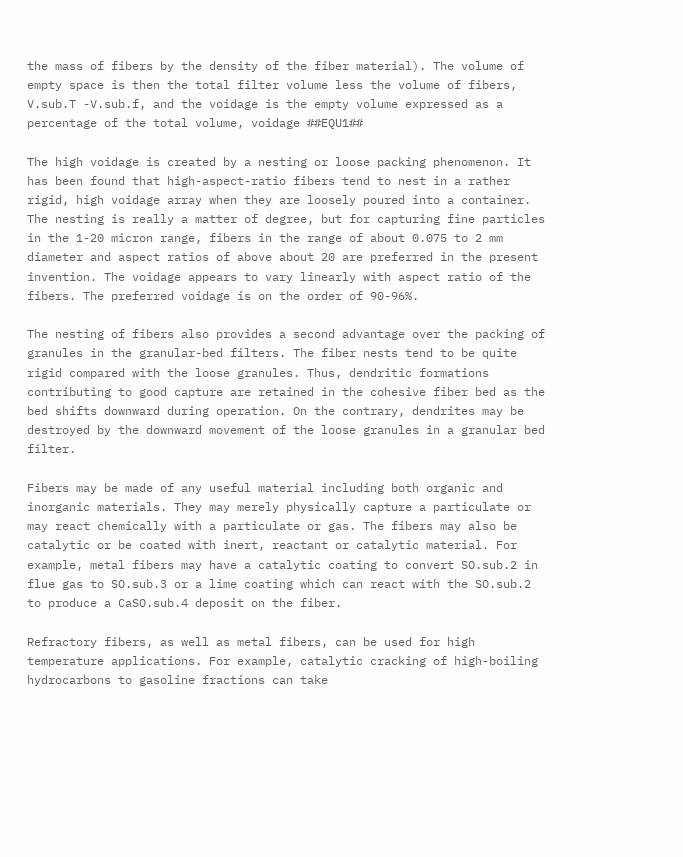the mass of fibers by the density of the fiber material). The volume of empty space is then the total filter volume less the volume of fibers, V.sub.T -V.sub.f, and the voidage is the empty volume expressed as a percentage of the total volume, voidage ##EQU1##

The high voidage is created by a nesting or loose packing phenomenon. It has been found that high-aspect-ratio fibers tend to nest in a rather rigid, high voidage array when they are loosely poured into a container. The nesting is really a matter of degree, but for capturing fine particles in the 1-20 micron range, fibers in the range of about 0.075 to 2 mm diameter and aspect ratios of above about 20 are preferred in the present invention. The voidage appears to vary linearly with aspect ratio of the fibers. The preferred voidage is on the order of 90-96%.

The nesting of fibers also provides a second advantage over the packing of granules in the granular-bed filters. The fiber nests tend to be quite rigid compared with the loose granules. Thus, dendritic formations contributing to good capture are retained in the cohesive fiber bed as the bed shifts downward during operation. On the contrary, dendrites may be destroyed by the downward movement of the loose granules in a granular bed filter.

Fibers may be made of any useful material including both organic and inorganic materials. They may merely physically capture a particulate or may react chemically with a particulate or gas. The fibers may also be catalytic or be coated with inert, reactant or catalytic material. For example, metal fibers may have a catalytic coating to convert SO.sub.2 in flue gas to SO.sub.3 or a lime coating which can react with the SO.sub.2 to produce a CaSO.sub.4 deposit on the fiber.

Refractory fibers, as well as metal fibers, can be used for high temperature applications. For example, catalytic cracking of high-boiling hydrocarbons to gasoline fractions can take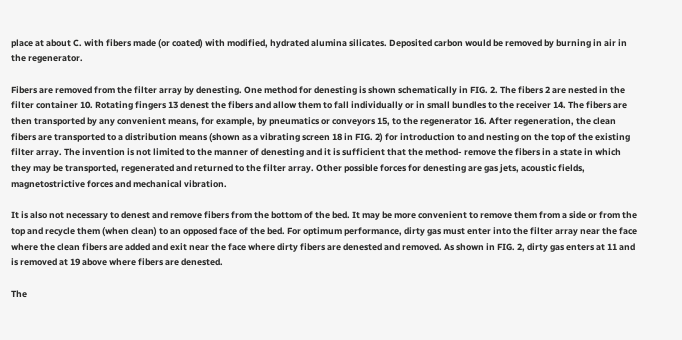place at about C. with fibers made (or coated) with modified, hydrated alumina silicates. Deposited carbon would be removed by burning in air in the regenerator.

Fibers are removed from the filter array by denesting. One method for denesting is shown schematically in FIG. 2. The fibers 2 are nested in the filter container 10. Rotating fingers 13 denest the fibers and allow them to fall individually or in small bundles to the receiver 14. The fibers are then transported by any convenient means, for example, by pneumatics or conveyors 15, to the regenerator 16. After regeneration, the clean fibers are transported to a distribution means (shown as a vibrating screen 18 in FIG. 2) for introduction to and nesting on the top of the existing filter array. The invention is not limited to the manner of denesting and it is sufficient that the method- remove the fibers in a state in which they may be transported, regenerated and returned to the filter array. Other possible forces for denesting are gas jets, acoustic fields, magnetostrictive forces and mechanical vibration.

It is also not necessary to denest and remove fibers from the bottom of the bed. It may be more convenient to remove them from a side or from the top and recycle them (when clean) to an opposed face of the bed. For optimum performance, dirty gas must enter into the filter array near the face where the clean fibers are added and exit near the face where dirty fibers are denested and removed. As shown in FIG. 2, dirty gas enters at 11 and is removed at 19 above where fibers are denested.

The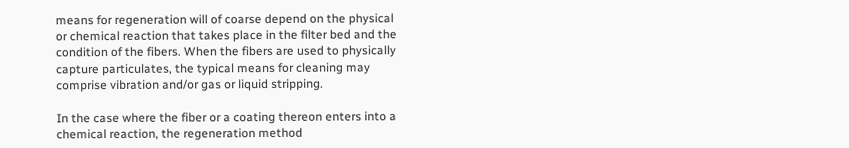means for regeneration will of coarse depend on the physical or chemical reaction that takes place in the filter bed and the condition of the fibers. When the fibers are used to physically capture particulates, the typical means for cleaning may comprise vibration and/or gas or liquid stripping.

In the case where the fiber or a coating thereon enters into a chemical reaction, the regeneration method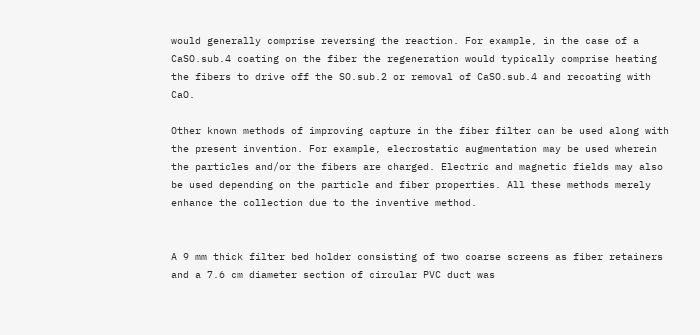would generally comprise reversing the reaction. For example, in the case of a CaSO.sub.4 coating on the fiber the regeneration would typically comprise heating the fibers to drive off the SO.sub.2 or removal of CaSO.sub.4 and recoating with CaO.

Other known methods of improving capture in the fiber filter can be used along with the present invention. For example, elecrostatic augmentation may be used wherein the particles and/or the fibers are charged. Electric and magnetic fields may also be used depending on the particle and fiber properties. All these methods merely enhance the collection due to the inventive method.


A 9 mm thick filter bed holder consisting of two coarse screens as fiber retainers and a 7.6 cm diameter section of circular PVC duct was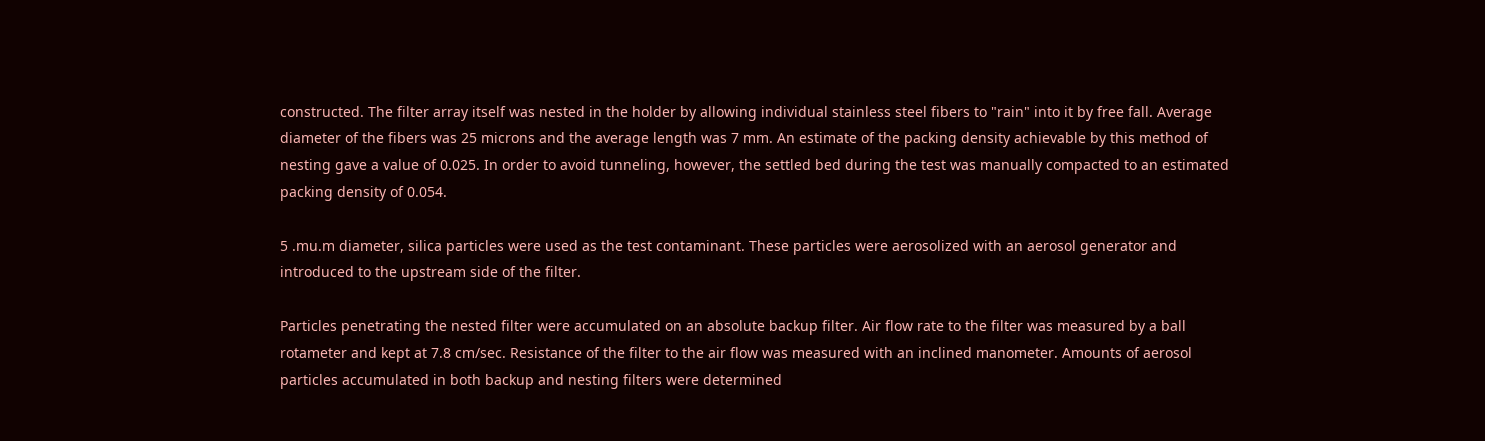constructed. The filter array itself was nested in the holder by allowing individual stainless steel fibers to "rain" into it by free fall. Average diameter of the fibers was 25 microns and the average length was 7 mm. An estimate of the packing density achievable by this method of nesting gave a value of 0.025. In order to avoid tunneling, however, the settled bed during the test was manually compacted to an estimated packing density of 0.054.

5 .mu.m diameter, silica particles were used as the test contaminant. These particles were aerosolized with an aerosol generator and introduced to the upstream side of the filter.

Particles penetrating the nested filter were accumulated on an absolute backup filter. Air flow rate to the filter was measured by a ball rotameter and kept at 7.8 cm/sec. Resistance of the filter to the air flow was measured with an inclined manometer. Amounts of aerosol particles accumulated in both backup and nesting filters were determined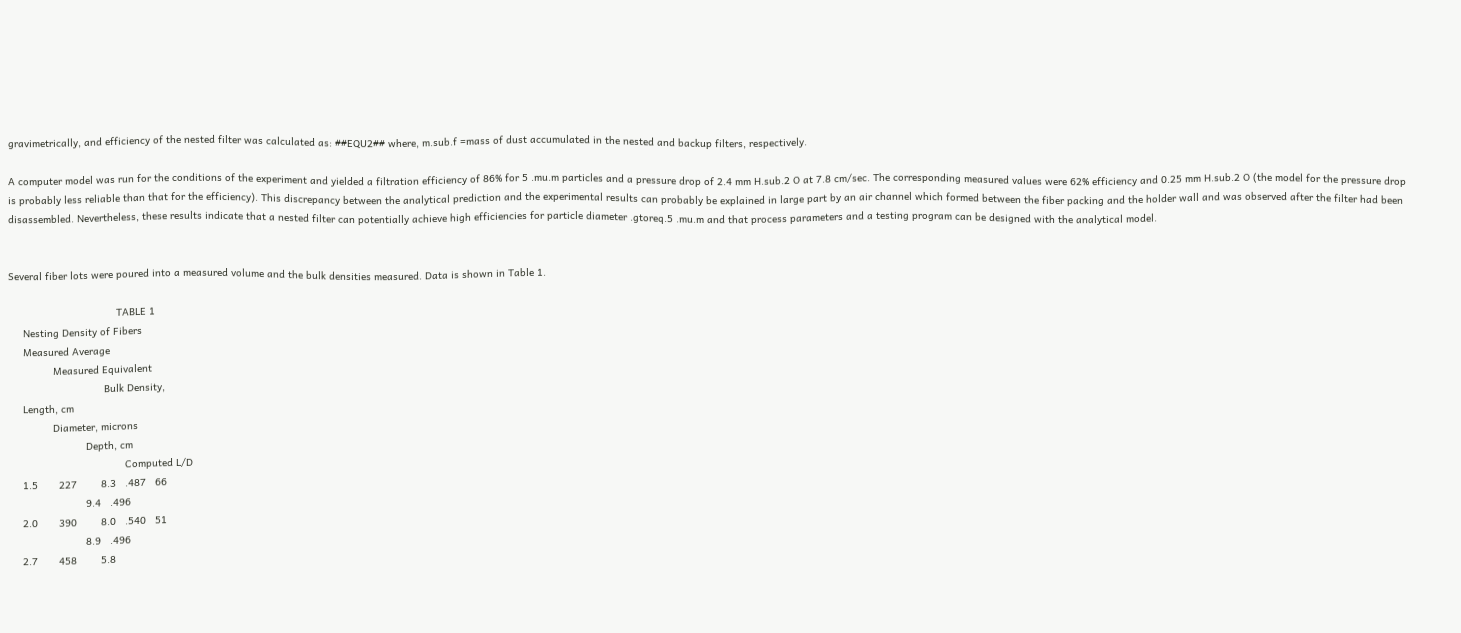gravimetrically, and efficiency of the nested filter was calculated as: ##EQU2## where, m.sub.f =mass of dust accumulated in the nested and backup filters, respectively.

A computer model was run for the conditions of the experiment and yielded a filtration efficiency of 86% for 5 .mu.m particles and a pressure drop of 2.4 mm H.sub.2 O at 7.8 cm/sec. The corresponding measured values were 62% efficiency and 0.25 mm H.sub.2 O (the model for the pressure drop is probably less reliable than that for the efficiency). This discrepancy between the analytical prediction and the experimental results can probably be explained in large part by an air channel which formed between the fiber packing and the holder wall and was observed after the filter had been disassembled. Nevertheless, these results indicate that a nested filter can potentially achieve high efficiencies for particle diameter .gtoreq.5 .mu.m and that process parameters and a testing program can be designed with the analytical model.


Several fiber lots were poured into a measured volume and the bulk densities measured. Data is shown in Table 1.

                                    TABLE 1
     Nesting Density of Fibers
     Measured Average
               Measured Equivalent
                                Bulk Density,
     Length, cm
               Diameter, microns
                          Depth, cm
                                       Computed L/D
     1.5       227        8.3   .487   66
                          9.4   .496
     2.0       390        8.0   .540   51
                          8.9   .496
     2.7       458        5.8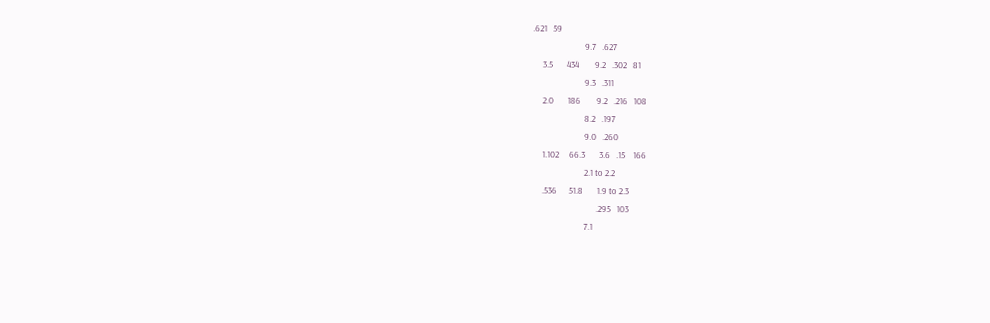.621   59
                          9.7   .627
     3.5       434        9.2   .302   81
                          9.3   .311
     2.0       186        9.2   .216   108
                          8.2   .197
                          9.0   .260
     1.102     66.3       3.6   .15    166
                          2.1 to 2.2
     .536      51.8       1.9 to 2.3
                                .295   103
                          7.1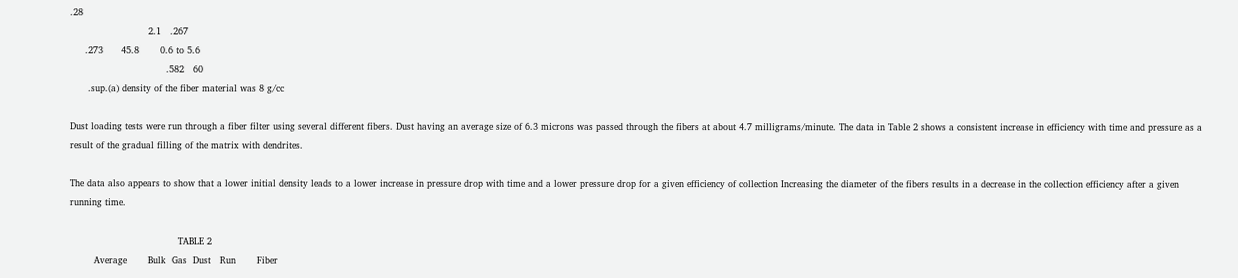.28
                          2.1   .267
     .273      45.8       0.6 to 5.6
                                .582   60
      .sup.(a) density of the fiber material was 8 g/cc

Dust loading tests were run through a fiber filter using several different fibers. Dust having an average size of 6.3 microns was passed through the fibers at about 4.7 milligrams/minute. The data in Table 2 shows a consistent increase in efficiency with time and pressure as a result of the gradual filling of the matrix with dendrites.

The data also appears to show that a lower initial density leads to a lower increase in pressure drop with time and a lower pressure drop for a given efficiency of collection Increasing the diameter of the fibers results in a decrease in the collection efficiency after a given running time.

                                    TABLE 2
        Average       Bulk  Gas  Dust   Run       Fiber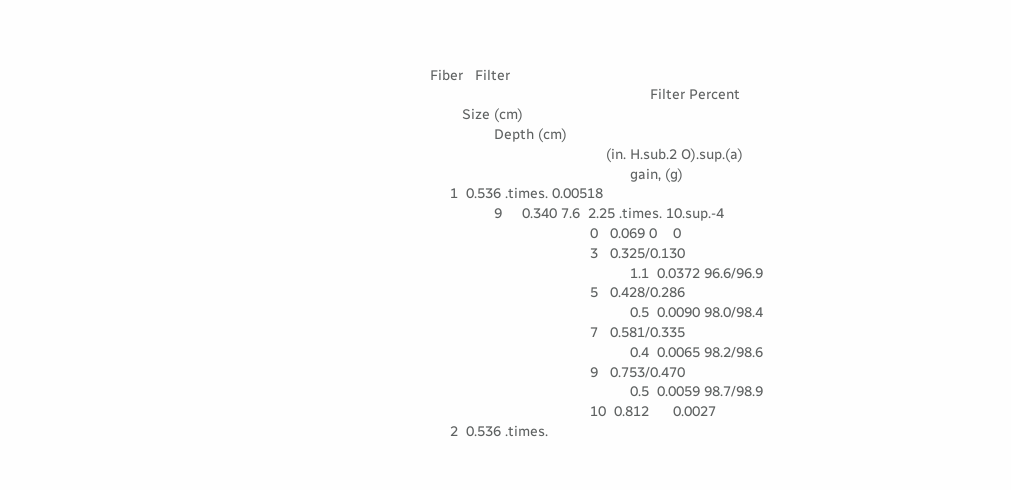Fiber   Filter
                                                       Filter Percent
        Size (cm)
                Depth (cm)
                                            (in. H.sub.2 O).sup.(a)
                                                  gain, (g)
     1  0.536 .times. 0.00518
                9     0.340 7.6  2.25 .times. 10.sup.-4
                                        0   0.069 0    0
                                        3   0.325/0.130
                                                  1.1  0.0372 96.6/96.9
                                        5   0.428/0.286
                                                  0.5  0.0090 98.0/98.4
                                        7   0.581/0.335
                                                  0.4  0.0065 98.2/98.6
                                        9   0.753/0.470
                                                  0.5  0.0059 98.7/98.9
                                        10  0.812      0.0027
     2  0.536 .times.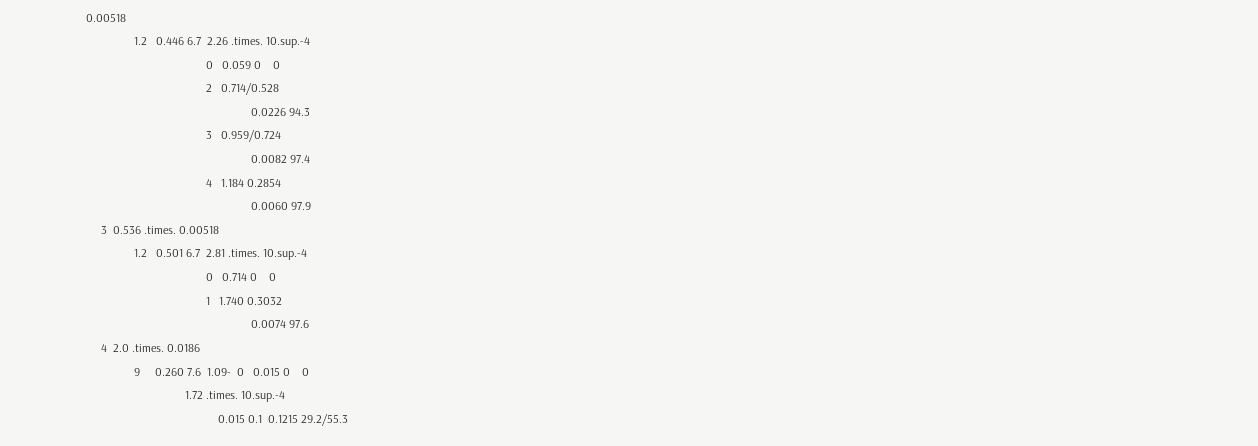0.00518
                1.2   0.446 6.7  2.26 .times. 10.sup.-4
                                        0   0.059 0    0
                                        2   0.714/0.528
                                                       0.0226 94.3
                                        3   0.959/0.724
                                                       0.0082 97.4
                                        4   1.184 0.2854
                                                       0.0060 97.9
     3  0.536 .times. 0.00518
                1.2   0.501 6.7  2.81 .times. 10.sup.-4
                                        0   0.714 0    0
                                        1   1.740 0.3032
                                                       0.0074 97.6
     4  2.0 .times. 0.0186
                9     0.260 7.6  1.09-  0   0.015 0    0
                                 1.72 .times. 10.sup.-4
                                            0.015 0.1  0.1215 29.2/55.3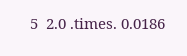5  2.0 .times. 0.0186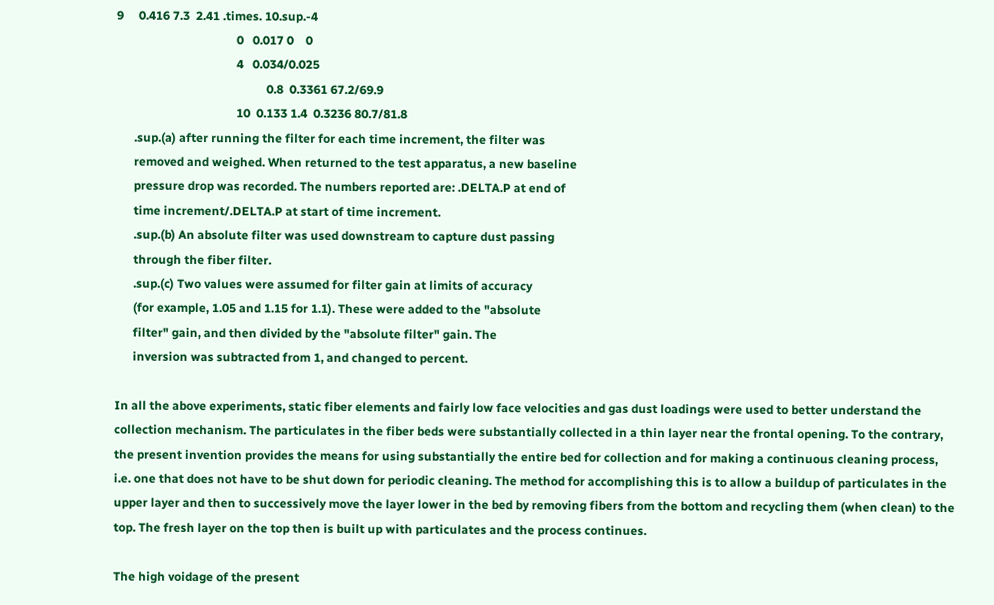9     0.416 7.3  2.41 .times. 10.sup.-4
                                        0   0.017 0    0
                                        4   0.034/0.025
                                                  0.8  0.3361 67.2/69.9
                                        10  0.133 1.4  0.3236 80.7/81.8
      .sup.(a) after running the filter for each time increment, the filter was
      removed and weighed. When returned to the test apparatus, a new baseline
      pressure drop was recorded. The numbers reported are: .DELTA.P at end of
      time increment/.DELTA.P at start of time increment.
      .sup.(b) An absolute filter was used downstream to capture dust passing
      through the fiber filter.
      .sup.(c) Two values were assumed for filter gain at limits of accuracy
      (for example, 1.05 and 1.15 for 1.1). These were added to the "absolute
      filter" gain, and then divided by the "absolute filter" gain. The
      inversion was subtracted from 1, and changed to percent.

In all the above experiments, static fiber elements and fairly low face velocities and gas dust loadings were used to better understand the collection mechanism. The particulates in the fiber beds were substantially collected in a thin layer near the frontal opening. To the contrary, the present invention provides the means for using substantially the entire bed for collection and for making a continuous cleaning process, i.e. one that does not have to be shut down for periodic cleaning. The method for accomplishing this is to allow a buildup of particulates in the upper layer and then to successively move the layer lower in the bed by removing fibers from the bottom and recycling them (when clean) to the top. The fresh layer on the top then is built up with particulates and the process continues.

The high voidage of the present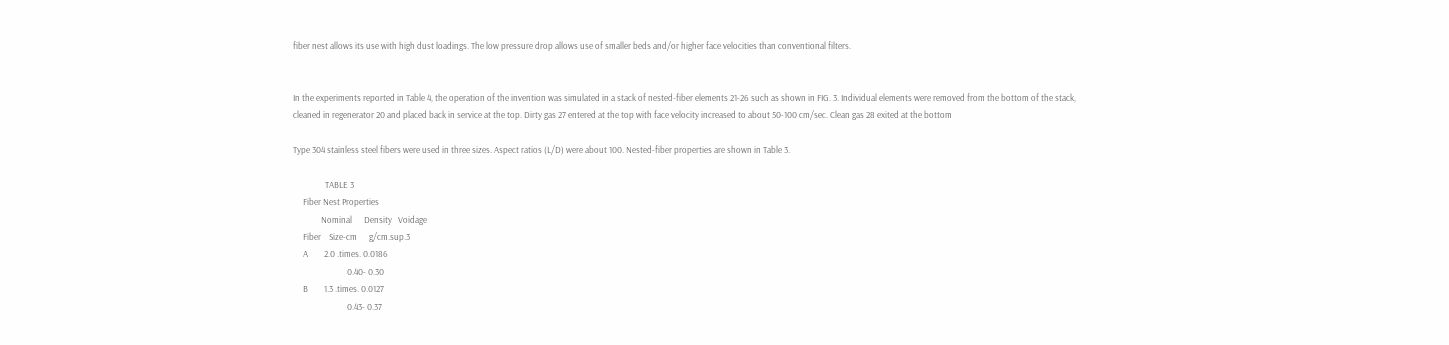fiber nest allows its use with high dust loadings. The low pressure drop allows use of smaller beds and/or higher face velocities than conventional filters.


In the experiments reported in Table 4, the operation of the invention was simulated in a stack of nested-fiber elements 21-26 such as shown in FIG. 3. Individual elements were removed from the bottom of the stack, cleaned in regenerator 20 and placed back in service at the top. Dirty gas 27 entered at the top with face velocity increased to about 50-100 cm/sec. Clean gas 28 exited at the bottom

Type 304 stainless steel fibers were used in three sizes. Aspect ratios (L/D) were about 100. Nested-fiber properties are shown in Table 3.

                TABLE 3
     Fiber Nest Properties
              Nominal      Density   Voidage
     Fiber    Size-cm      g/cm.sup.3
     A        2.0 .times. 0.0186
                           0.40- 0.30
     B        1.3 .times. 0.0127
                           0.43- 0.37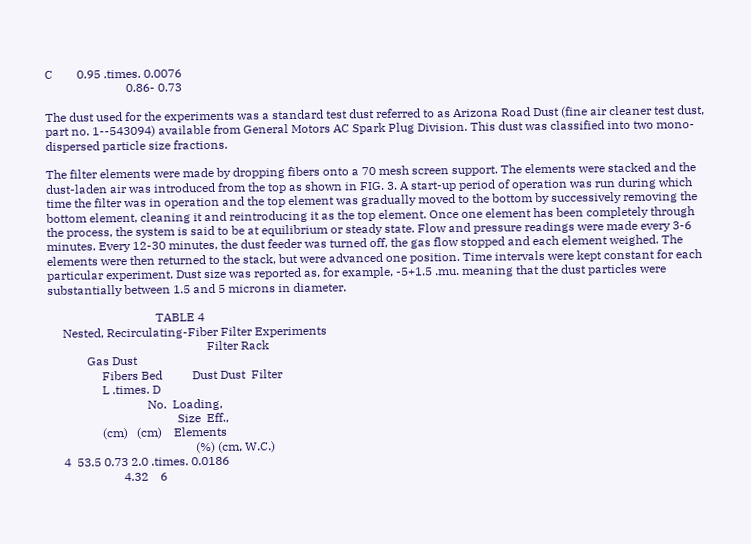C        0.95 .times. 0.0076
                           0.86- 0.73

The dust used for the experiments was a standard test dust referred to as Arizona Road Dust (fine air cleaner test dust, part no. 1--543094) available from General Motors AC Spark Plug Division. This dust was classified into two mono-dispersed particle size fractions.

The filter elements were made by dropping fibers onto a 70 mesh screen support. The elements were stacked and the dust-laden air was introduced from the top as shown in FIG. 3. A start-up period of operation was run during which time the filter was in operation and the top element was gradually moved to the bottom by successively removing the bottom element, cleaning it and reintroducing it as the top element. Once one element has been completely through the process, the system is said to be at equilibrium or steady state. Flow and pressure readings were made every 3-6 minutes. Every 12-30 minutes, the dust feeder was turned off, the gas flow stopped and each element weighed. The elements were then returned to the stack, but were advanced one position. Time intervals were kept constant for each particular experiment. Dust size was reported as, for example, -5+1.5 .mu. meaning that the dust particles were substantially between 1.5 and 5 microns in diameter.

                                    TABLE 4
     Nested, Recirculating-Fiber Filter Experiments
                                                     Filter Rack
             Gas Dust
                  Fibers Bed          Dust Dust  Filter
                  L .times. D
                                 No.  Loading,
                                           Size  Eff.,
                  (cm)   (cm)    Elements
                                                 (%) (cm, W.C.)
     4  53.5 0.73 2.0 .times. 0.0186
                         4.32    6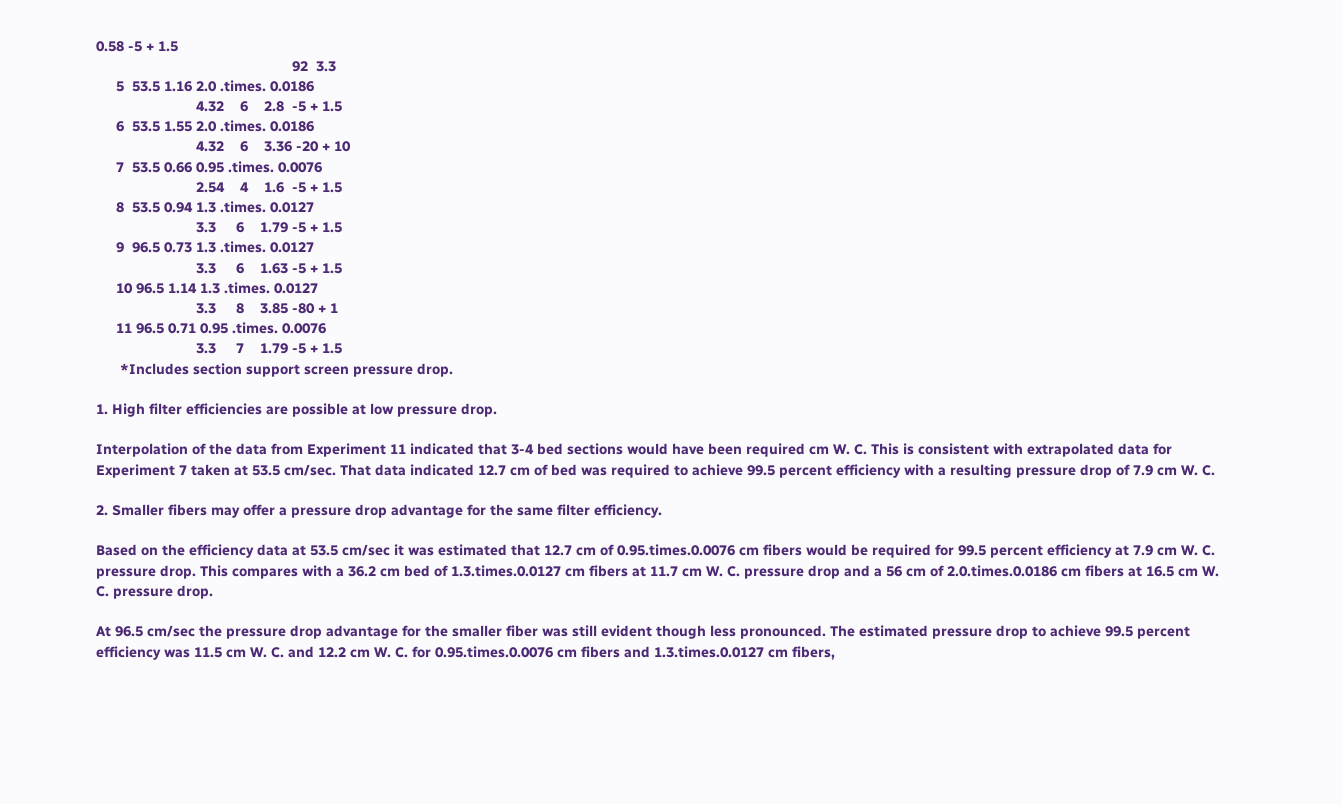0.58 -5 + 1.5
                                                 92  3.3
     5  53.5 1.16 2.0 .times. 0.0186
                         4.32    6    2.8  -5 + 1.5
     6  53.5 1.55 2.0 .times. 0.0186
                         4.32    6    3.36 -20 + 10
     7  53.5 0.66 0.95 .times. 0.0076
                         2.54    4    1.6  -5 + 1.5
     8  53.5 0.94 1.3 .times. 0.0127
                         3.3     6    1.79 -5 + 1.5
     9  96.5 0.73 1.3 .times. 0.0127
                         3.3     6    1.63 -5 + 1.5
     10 96.5 1.14 1.3 .times. 0.0127
                         3.3     8    3.85 -80 + 1
     11 96.5 0.71 0.95 .times. 0.0076
                         3.3     7    1.79 -5 + 1.5
      *Includes section support screen pressure drop.

1. High filter efficiencies are possible at low pressure drop.

Interpolation of the data from Experiment 11 indicated that 3-4 bed sections would have been required cm W. C. This is consistent with extrapolated data for Experiment 7 taken at 53.5 cm/sec. That data indicated 12.7 cm of bed was required to achieve 99.5 percent efficiency with a resulting pressure drop of 7.9 cm W. C.

2. Smaller fibers may offer a pressure drop advantage for the same filter efficiency.

Based on the efficiency data at 53.5 cm/sec it was estimated that 12.7 cm of 0.95.times.0.0076 cm fibers would be required for 99.5 percent efficiency at 7.9 cm W. C. pressure drop. This compares with a 36.2 cm bed of 1.3.times.0.0127 cm fibers at 11.7 cm W. C. pressure drop and a 56 cm of 2.0.times.0.0186 cm fibers at 16.5 cm W. C. pressure drop.

At 96.5 cm/sec the pressure drop advantage for the smaller fiber was still evident though less pronounced. The estimated pressure drop to achieve 99.5 percent efficiency was 11.5 cm W. C. and 12.2 cm W. C. for 0.95.times.0.0076 cm fibers and 1.3.times.0.0127 cm fibers,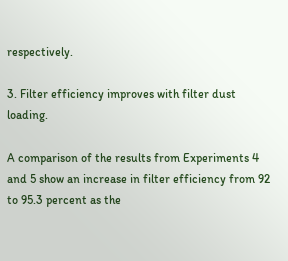respectively.

3. Filter efficiency improves with filter dust loading.

A comparison of the results from Experiments 4 and 5 show an increase in filter efficiency from 92 to 95.3 percent as the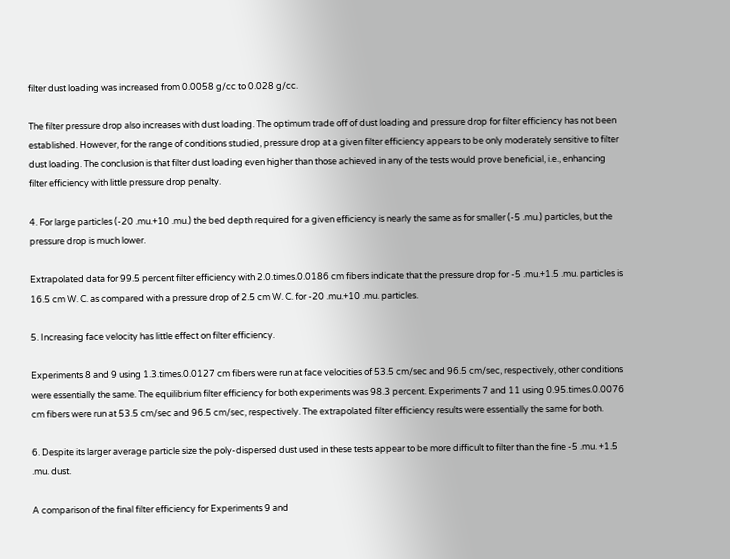filter dust loading was increased from 0.0058 g/cc to 0.028 g/cc.

The filter pressure drop also increases with dust loading. The optimum trade off of dust loading and pressure drop for filter efficiency has not been established. However, for the range of conditions studied, pressure drop at a given filter efficiency appears to be only moderately sensitive to filter dust loading. The conclusion is that filter dust loading even higher than those achieved in any of the tests would prove beneficial, i.e., enhancing filter efficiency with little pressure drop penalty.

4. For large particles (-20 .mu.+10 .mu.) the bed depth required for a given efficiency is nearly the same as for smaller (-5 .mu.) particles, but the pressure drop is much lower.

Extrapolated data for 99.5 percent filter efficiency with 2.0.times.0.0186 cm fibers indicate that the pressure drop for -5 .mu.+1.5 .mu. particles is 16.5 cm W. C. as compared with a pressure drop of 2.5 cm W. C. for -20 .mu.+10 .mu. particles.

5. Increasing face velocity has little effect on filter efficiency.

Experiments 8 and 9 using 1.3.times.0.0127 cm fibers were run at face velocities of 53.5 cm/sec and 96.5 cm/sec, respectively, other conditions were essentially the same. The equilibrium filter efficiency for both experiments was 98.3 percent. Experiments 7 and 11 using 0.95.times.0.0076 cm fibers were run at 53.5 cm/sec and 96.5 cm/sec, respectively. The extrapolated filter efficiency results were essentially the same for both.

6. Despite its larger average particle size the poly-dispersed dust used in these tests appear to be more difficult to filter than the fine -5 .mu. +1.5 .mu. dust.

A comparison of the final filter efficiency for Experiments 9 and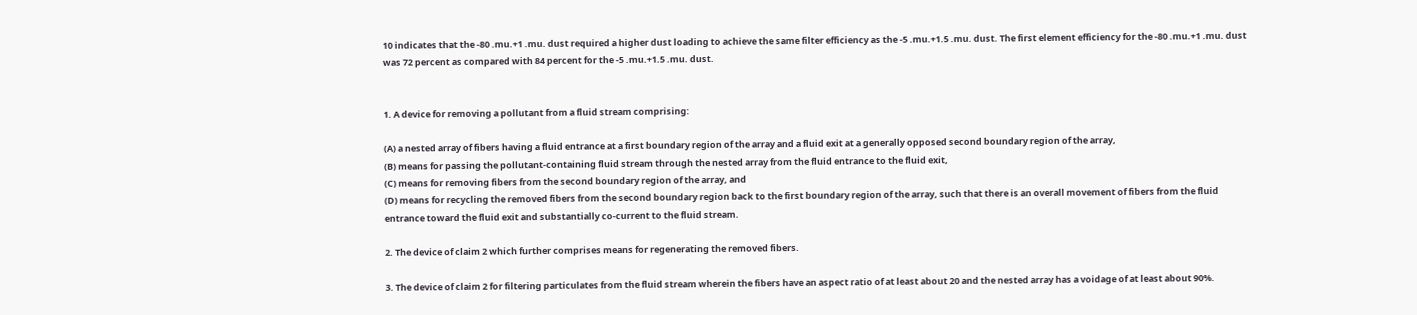10 indicates that the -80 .mu.+1 .mu. dust required a higher dust loading to achieve the same filter efficiency as the -5 .mu.+1.5 .mu. dust. The first element efficiency for the -80 .mu.+1 .mu. dust was 72 percent as compared with 84 percent for the -5 .mu.+1.5 .mu. dust.


1. A device for removing a pollutant from a fluid stream comprising:

(A) a nested array of fibers having a fluid entrance at a first boundary region of the array and a fluid exit at a generally opposed second boundary region of the array,
(B) means for passing the pollutant-containing fluid stream through the nested array from the fluid entrance to the fluid exit,
(C) means for removing fibers from the second boundary region of the array, and
(D) means for recycling the removed fibers from the second boundary region back to the first boundary region of the array, such that there is an overall movement of fibers from the fluid entrance toward the fluid exit and substantially co-current to the fluid stream.

2. The device of claim 2 which further comprises means for regenerating the removed fibers.

3. The device of claim 2 for filtering particulates from the fluid stream wherein the fibers have an aspect ratio of at least about 20 and the nested array has a voidage of at least about 90%.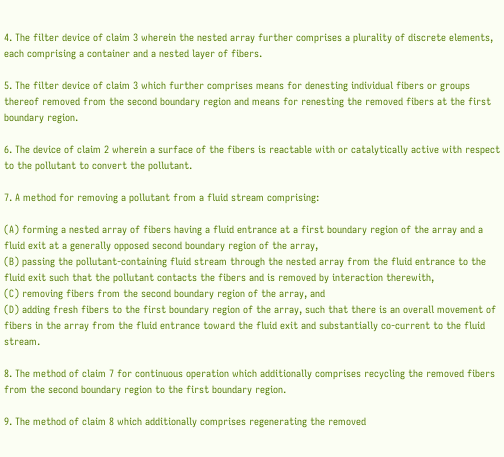4. The filter device of claim 3 wherein the nested array further comprises a plurality of discrete elements, each comprising a container and a nested layer of fibers.

5. The filter device of claim 3 which further comprises means for denesting individual fibers or groups thereof removed from the second boundary region and means for renesting the removed fibers at the first boundary region.

6. The device of claim 2 wherein a surface of the fibers is reactable with or catalytically active with respect to the pollutant to convert the pollutant.

7. A method for removing a pollutant from a fluid stream comprising:

(A) forming a nested array of fibers having a fluid entrance at a first boundary region of the array and a fluid exit at a generally opposed second boundary region of the array,
(B) passing the pollutant-containing fluid stream through the nested array from the fluid entrance to the fluid exit such that the pollutant contacts the fibers and is removed by interaction therewith,
(C) removing fibers from the second boundary region of the array, and
(D) adding fresh fibers to the first boundary region of the array, such that there is an overall movement of fibers in the array from the fluid entrance toward the fluid exit and substantially co-current to the fluid stream.

8. The method of claim 7 for continuous operation which additionally comprises recycling the removed fibers from the second boundary region to the first boundary region.

9. The method of claim 8 which additionally comprises regenerating the removed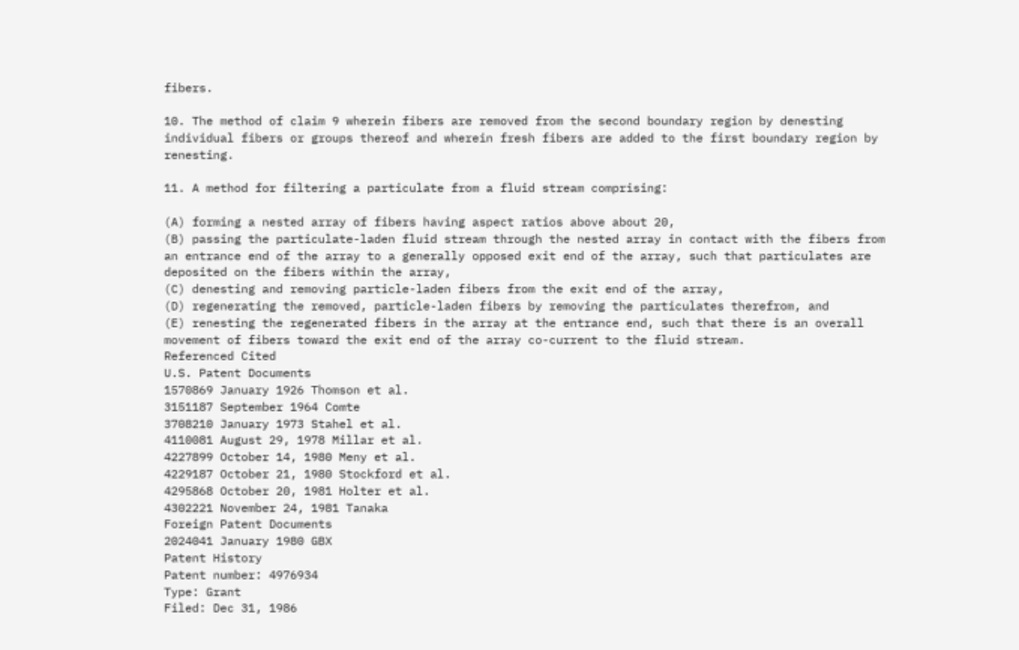fibers.

10. The method of claim 9 wherein fibers are removed from the second boundary region by denesting individual fibers or groups thereof and wherein fresh fibers are added to the first boundary region by renesting.

11. A method for filtering a particulate from a fluid stream comprising:

(A) forming a nested array of fibers having aspect ratios above about 20,
(B) passing the particulate-laden fluid stream through the nested array in contact with the fibers from an entrance end of the array to a generally opposed exit end of the array, such that particulates are deposited on the fibers within the array,
(C) denesting and removing particle-laden fibers from the exit end of the array,
(D) regenerating the removed, particle-laden fibers by removing the particulates therefrom, and
(E) renesting the regenerated fibers in the array at the entrance end, such that there is an overall movement of fibers toward the exit end of the array co-current to the fluid stream.
Referenced Cited
U.S. Patent Documents
1570869 January 1926 Thomson et al.
3151187 September 1964 Comte
3708210 January 1973 Stahel et al.
4110081 August 29, 1978 Millar et al.
4227899 October 14, 1980 Meny et al.
4229187 October 21, 1980 Stockford et al.
4295868 October 20, 1981 Holter et al.
4302221 November 24, 1981 Tanaka
Foreign Patent Documents
2024041 January 1980 GBX
Patent History
Patent number: 4976934
Type: Grant
Filed: Dec 31, 1986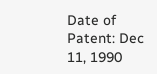Date of Patent: Dec 11, 1990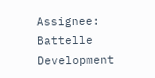Assignee: Battelle Development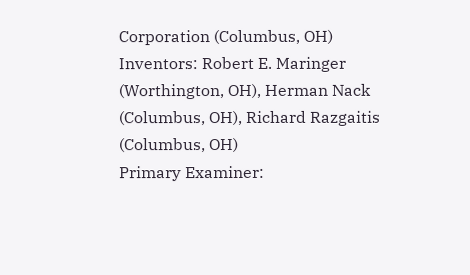Corporation (Columbus, OH)
Inventors: Robert E. Maringer (Worthington, OH), Herman Nack (Columbus, OH), Richard Razgaitis (Columbus, OH)
Primary Examiner: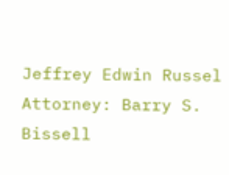Jeffrey Edwin Russel
Attorney: Barry S. Bissell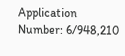Application Number: 6/948,210